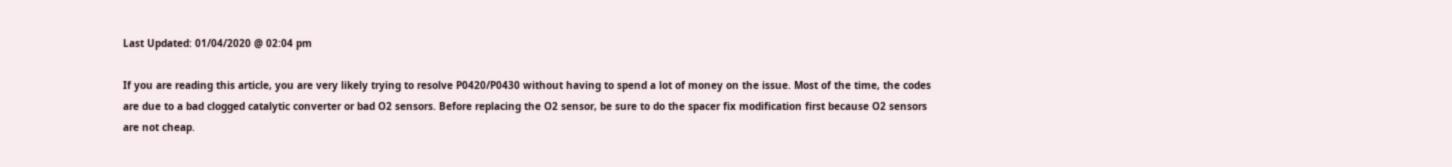Last Updated: 01/04/2020 @ 02:04 pm

If you are reading this article, you are very likely trying to resolve P0420/P0430 without having to spend a lot of money on the issue. Most of the time, the codes are due to a bad clogged catalytic converter or bad O2 sensors. Before replacing the O2 sensor, be sure to do the spacer fix modification first because O2 sensors are not cheap.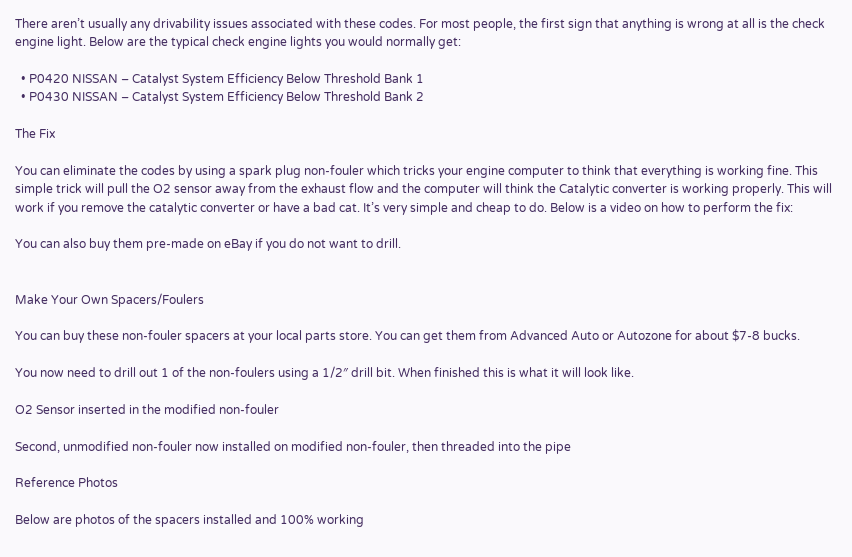There aren’t usually any drivability issues associated with these codes. For most people, the first sign that anything is wrong at all is the check engine light. Below are the typical check engine lights you would normally get:

  • P0420 NISSAN – Catalyst System Efficiency Below Threshold Bank 1
  • P0430 NISSAN – Catalyst System Efficiency Below Threshold Bank 2

The Fix

You can eliminate the codes by using a spark plug non-fouler which tricks your engine computer to think that everything is working fine. This simple trick will pull the O2 sensor away from the exhaust flow and the computer will think the Catalytic converter is working properly. This will work if you remove the catalytic converter or have a bad cat. It’s very simple and cheap to do. Below is a video on how to perform the fix:

You can also buy them pre-made on eBay if you do not want to drill.


Make Your Own Spacers/Foulers

You can buy these non-fouler spacers at your local parts store. You can get them from Advanced Auto or Autozone for about $7-8 bucks.

You now need to drill out 1 of the non-foulers using a 1/2″ drill bit. When finished this is what it will look like.

O2 Sensor inserted in the modified non-fouler

Second, unmodified non-fouler now installed on modified non-fouler, then threaded into the pipe

Reference Photos

Below are photos of the spacers installed and 100% working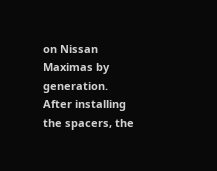on Nissan Maximas by generation. After installing the spacers, the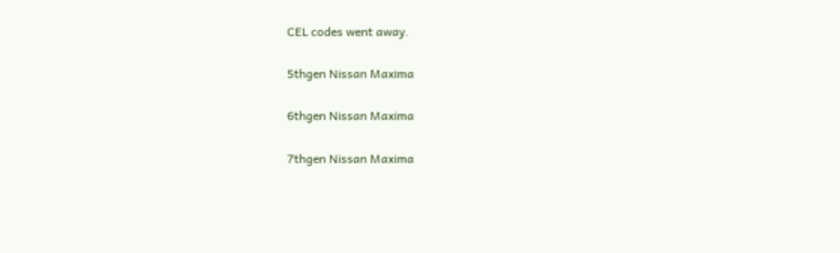CEL codes went away.

5thgen Nissan Maxima

6thgen Nissan Maxima

7thgen Nissan Maxima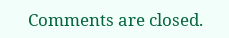Comments are closed.